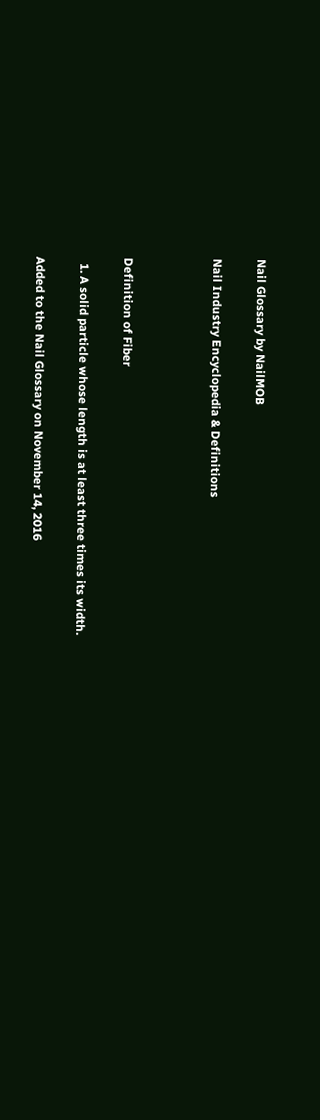Nail Glossary by NailMOB

Nail Industry Encyclopedia & Definitions



Definition of Fiber

  1. A solid particle whose length is at least three times its width.

Added to the Nail Glossary on November 14, 2016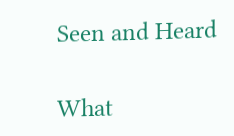Seen and Heard

What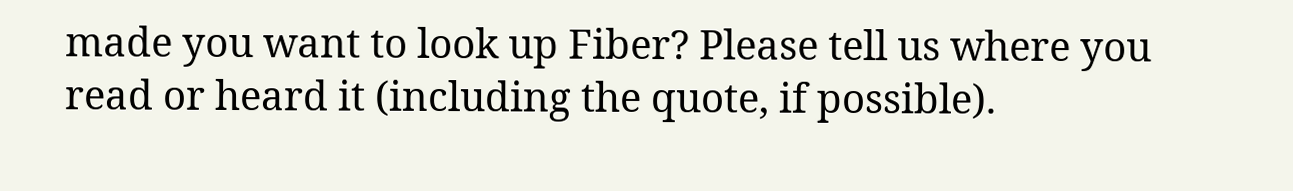made you want to look up Fiber? Please tell us where you read or heard it (including the quote, if possible).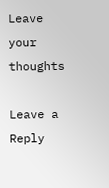Leave your thoughts

Leave a Reply